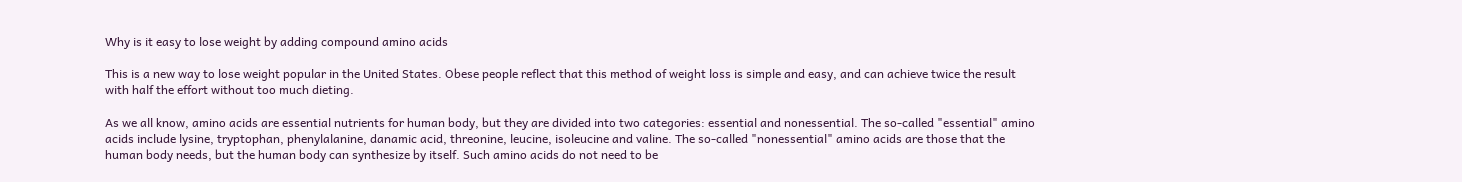Why is it easy to lose weight by adding compound amino acids

This is a new way to lose weight popular in the United States. Obese people reflect that this method of weight loss is simple and easy, and can achieve twice the result with half the effort without too much dieting.

As we all know, amino acids are essential nutrients for human body, but they are divided into two categories: essential and nonessential. The so-called "essential" amino acids include lysine, tryptophan, phenylalanine, danamic acid, threonine, leucine, isoleucine and valine. The so-called "nonessential" amino acids are those that the human body needs, but the human body can synthesize by itself. Such amino acids do not need to be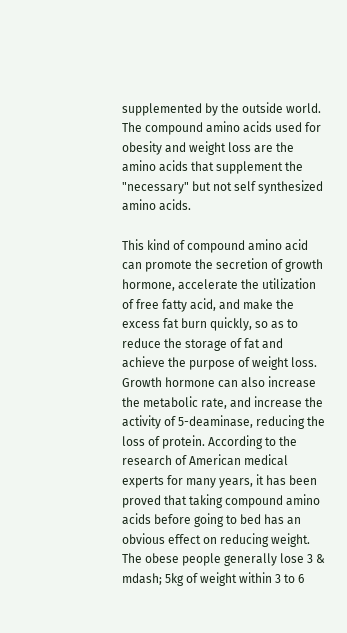supplemented by the outside world. The compound amino acids used for obesity and weight loss are the amino acids that supplement the "necessary" but not self synthesized amino acids.

This kind of compound amino acid can promote the secretion of growth hormone, accelerate the utilization of free fatty acid, and make the excess fat burn quickly, so as to reduce the storage of fat and achieve the purpose of weight loss. Growth hormone can also increase the metabolic rate, and increase the activity of 5-deaminase, reducing the loss of protein. According to the research of American medical experts for many years, it has been proved that taking compound amino acids before going to bed has an obvious effect on reducing weight. The obese people generally lose 3 & mdash; 5kg of weight within 3 to 6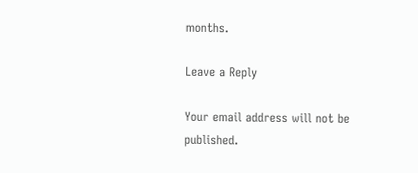months.

Leave a Reply

Your email address will not be published.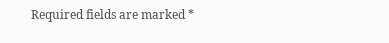Required fields are marked *